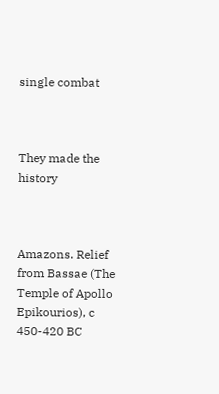single combat



They made the history



Amazons. Relief from Bassae (The Temple of Apollo Epikourios), c 450-420 BC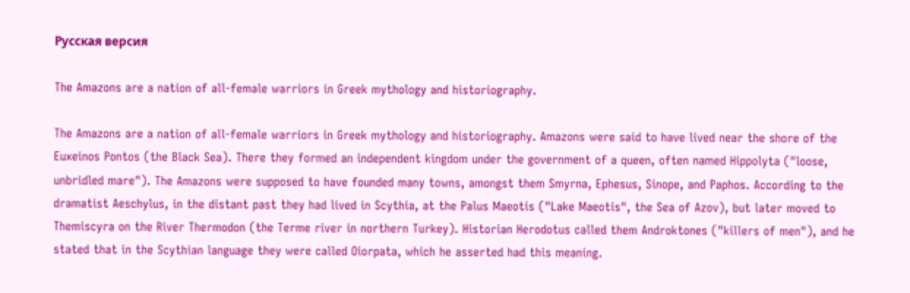Русская версия

The Amazons are a nation of all-female warriors in Greek mythology and historiography.

The Amazons are a nation of all-female warriors in Greek mythology and historiography. Amazons were said to have lived near the shore of the Euxeinos Pontos (the Black Sea). There they formed an independent kingdom under the government of a queen, often named Hippolyta ("loose, unbridled mare"). The Amazons were supposed to have founded many towns, amongst them Smyrna, Ephesus, Sinope, and Paphos. According to the dramatist Aeschylus, in the distant past they had lived in Scythia, at the Palus Maeotis ("Lake Maeotis", the Sea of Azov), but later moved to Themiscyra on the River Thermodon (the Terme river in northern Turkey). Historian Herodotus called them Androktones ("killers of men"), and he stated that in the Scythian language they were called Oiorpata, which he asserted had this meaning.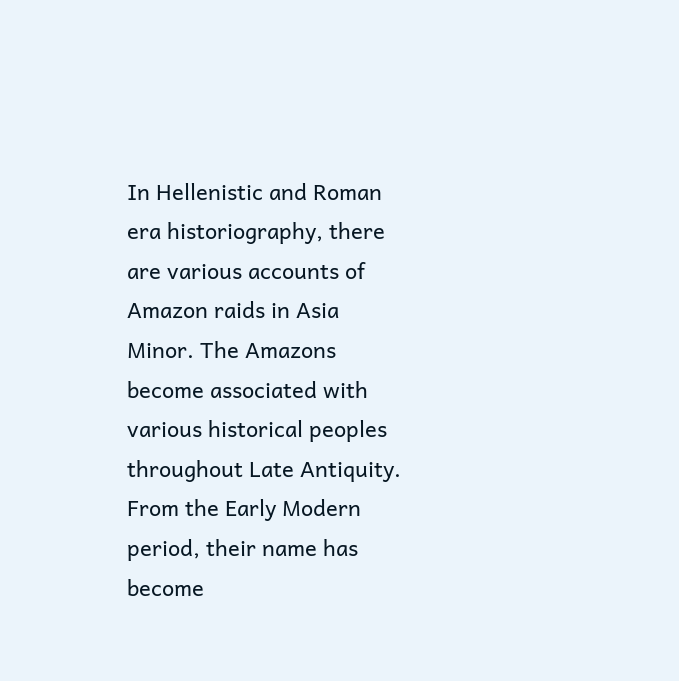In Hellenistic and Roman era historiography, there are various accounts of Amazon raids in Asia Minor. The Amazons become associated with various historical peoples throughout Late Antiquity. From the Early Modern period, their name has become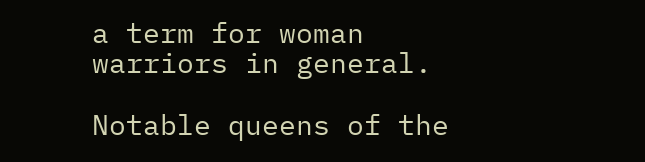a term for woman warriors in general.

Notable queens of the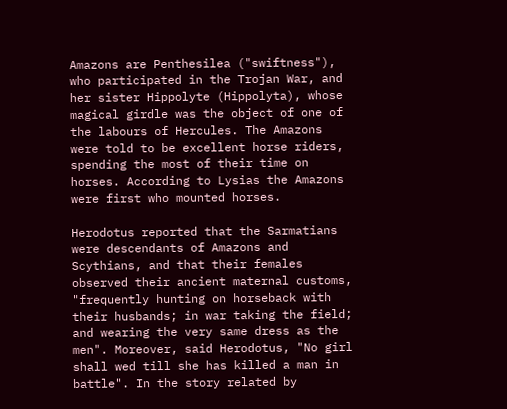Amazons are Penthesilea ("swiftness"), who participated in the Trojan War, and her sister Hippolyte (Hippolyta), whose magical girdle was the object of one of the labours of Hercules. The Amazons were told to be excellent horse riders, spending the most of their time on horses. According to Lysias the Amazons were first who mounted horses.

Herodotus reported that the Sarmatians were descendants of Amazons and Scythians, and that their females observed their ancient maternal customs, "frequently hunting on horseback with their husbands; in war taking the field; and wearing the very same dress as the men". Moreover, said Herodotus, "No girl shall wed till she has killed a man in battle". In the story related by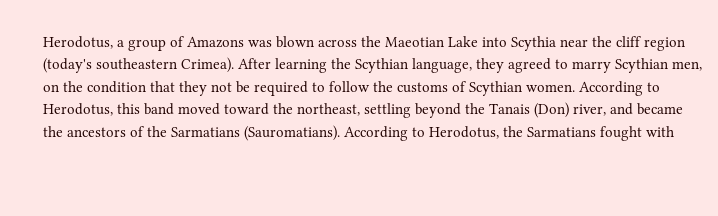Herodotus, a group of Amazons was blown across the Maeotian Lake into Scythia near the cliff region (today's southeastern Crimea). After learning the Scythian language, they agreed to marry Scythian men, on the condition that they not be required to follow the customs of Scythian women. According to Herodotus, this band moved toward the northeast, settling beyond the Tanais (Don) river, and became the ancestors of the Sarmatians (Sauromatians). According to Herodotus, the Sarmatians fought with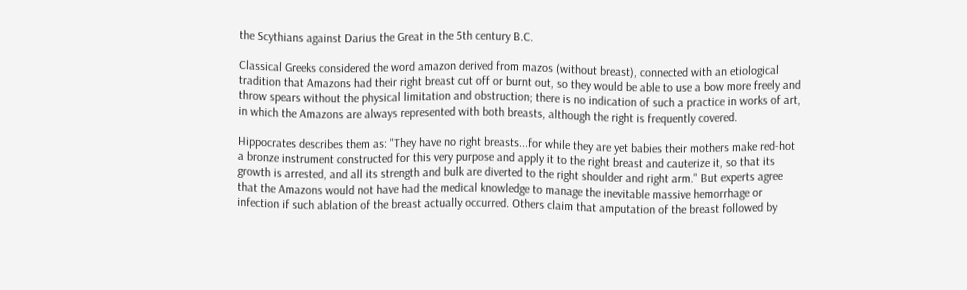the Scythians against Darius the Great in the 5th century B.C.

Classical Greeks considered the word amazon derived from mazos (without breast), connected with an etiological tradition that Amazons had their right breast cut off or burnt out, so they would be able to use a bow more freely and throw spears without the physical limitation and obstruction; there is no indication of such a practice in works of art, in which the Amazons are always represented with both breasts, although the right is frequently covered.

Hippocrates describes them as: "They have no right breasts...for while they are yet babies their mothers make red-hot a bronze instrument constructed for this very purpose and apply it to the right breast and cauterize it, so that its growth is arrested, and all its strength and bulk are diverted to the right shoulder and right arm." But experts agree that the Amazons would not have had the medical knowledge to manage the inevitable massive hemorrhage or infection if such ablation of the breast actually occurred. Others claim that amputation of the breast followed by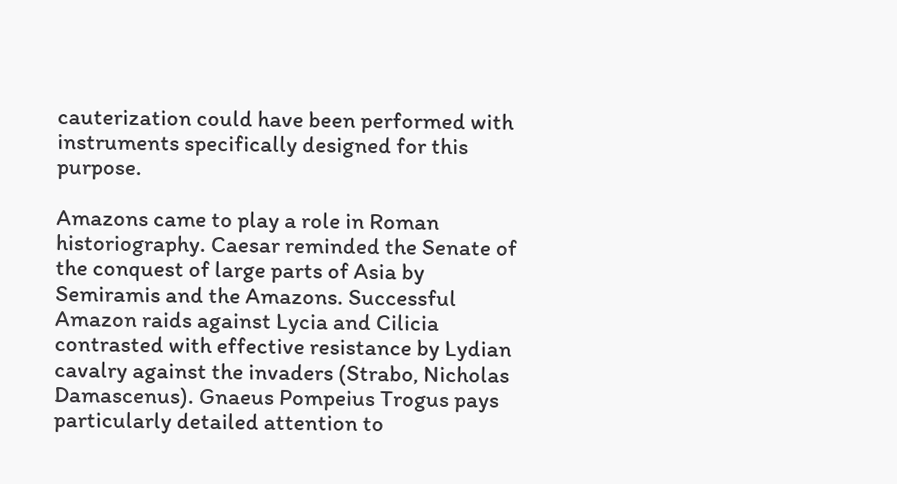cauterization could have been performed with instruments specifically designed for this purpose.

Amazons came to play a role in Roman historiography. Caesar reminded the Senate of the conquest of large parts of Asia by Semiramis and the Amazons. Successful Amazon raids against Lycia and Cilicia contrasted with effective resistance by Lydian cavalry against the invaders (Strabo, Nicholas Damascenus). Gnaeus Pompeius Trogus pays particularly detailed attention to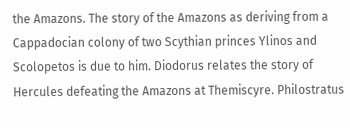the Amazons. The story of the Amazons as deriving from a Cappadocian colony of two Scythian princes Ylinos and Scolopetos is due to him. Diodorus relates the story of Hercules defeating the Amazons at Themiscyre. Philostratus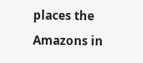places the Amazons in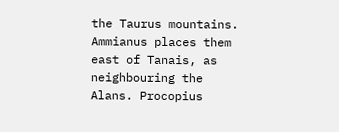the Taurus mountains. Ammianus places them east of Tanais, as neighbouring the Alans. Procopius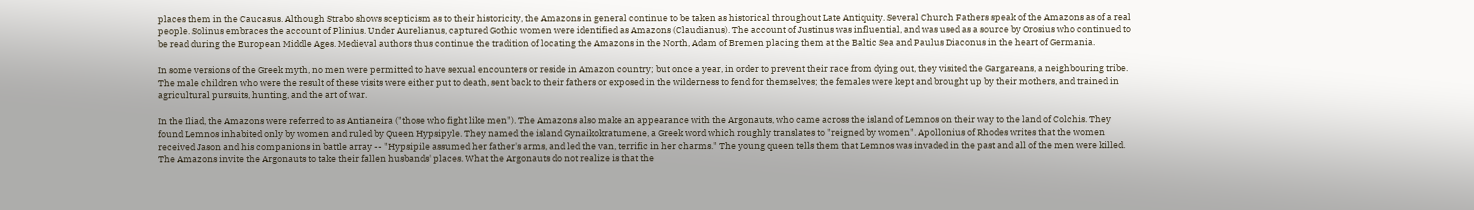places them in the Caucasus. Although Strabo shows scepticism as to their historicity, the Amazons in general continue to be taken as historical throughout Late Antiquity. Several Church Fathers speak of the Amazons as of a real people. Solinus embraces the account of Plinius. Under Aurelianus, captured Gothic women were identified as Amazons (Claudianus). The account of Justinus was influential, and was used as a source by Orosius who continued to be read during the European Middle Ages. Medieval authors thus continue the tradition of locating the Amazons in the North, Adam of Bremen placing them at the Baltic Sea and Paulus Diaconus in the heart of Germania.

In some versions of the Greek myth, no men were permitted to have sexual encounters or reside in Amazon country; but once a year, in order to prevent their race from dying out, they visited the Gargareans, a neighbouring tribe. The male children who were the result of these visits were either put to death, sent back to their fathers or exposed in the wilderness to fend for themselves; the females were kept and brought up by their mothers, and trained in agricultural pursuits, hunting, and the art of war.

In the Iliad, the Amazons were referred to as Antianeira ("those who fight like men"). The Amazons also make an appearance with the Argonauts, who came across the island of Lemnos on their way to the land of Colchis. They found Lemnos inhabited only by women and ruled by Queen Hypsipyle. They named the island Gynaikokratumene, a Greek word which roughly translates to "reigned by women". Apollonius of Rhodes writes that the women received Jason and his companions in battle array -- "Hypsipile assumed her father's arms, and led the van, terrific in her charms." The young queen tells them that Lemnos was invaded in the past and all of the men were killed. The Amazons invite the Argonauts to take their fallen husbands' places. What the Argonauts do not realize is that the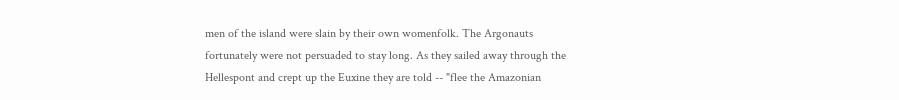men of the island were slain by their own womenfolk. The Argonauts fortunately were not persuaded to stay long. As they sailed away through the Hellespont and crept up the Euxine they are told -- "flee the Amazonian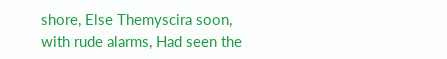shore, Else Themyscira soon, with rude alarms, Had seen the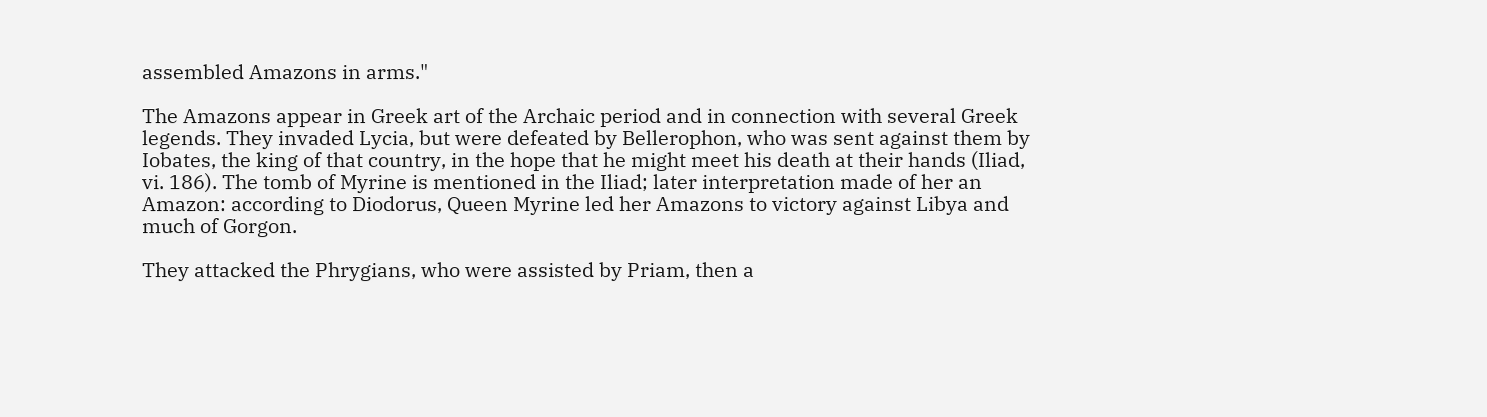assembled Amazons in arms."

The Amazons appear in Greek art of the Archaic period and in connection with several Greek legends. They invaded Lycia, but were defeated by Bellerophon, who was sent against them by Iobates, the king of that country, in the hope that he might meet his death at their hands (Iliad, vi. 186). The tomb of Myrine is mentioned in the Iliad; later interpretation made of her an Amazon: according to Diodorus, Queen Myrine led her Amazons to victory against Libya and much of Gorgon.

They attacked the Phrygians, who were assisted by Priam, then a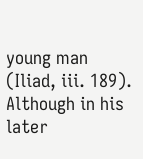young man (Iliad, iii. 189). Although in his later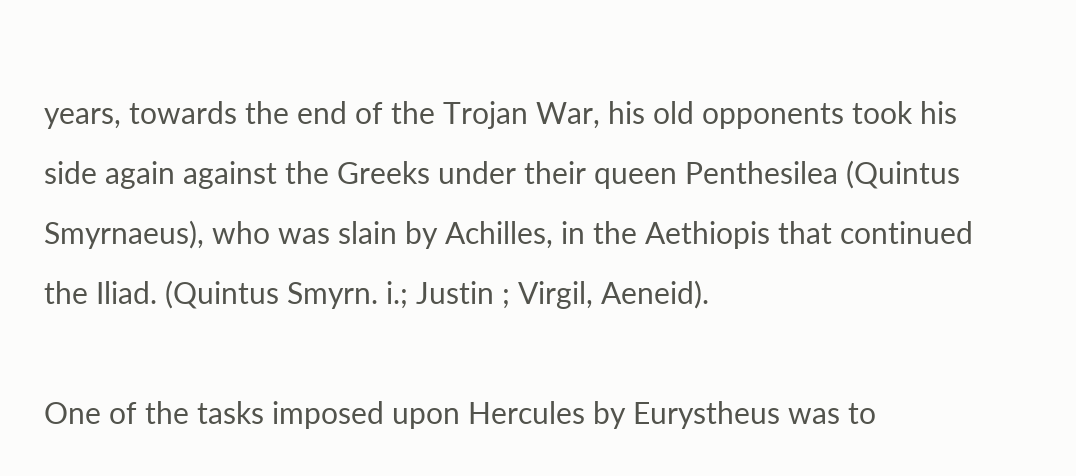years, towards the end of the Trojan War, his old opponents took his side again against the Greeks under their queen Penthesilea (Quintus Smyrnaeus), who was slain by Achilles, in the Aethiopis that continued the Iliad. (Quintus Smyrn. i.; Justin ; Virgil, Aeneid).

One of the tasks imposed upon Hercules by Eurystheus was to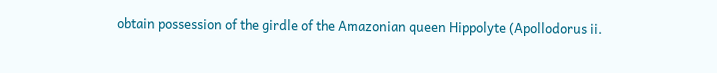obtain possession of the girdle of the Amazonian queen Hippolyte (Apollodorus ii.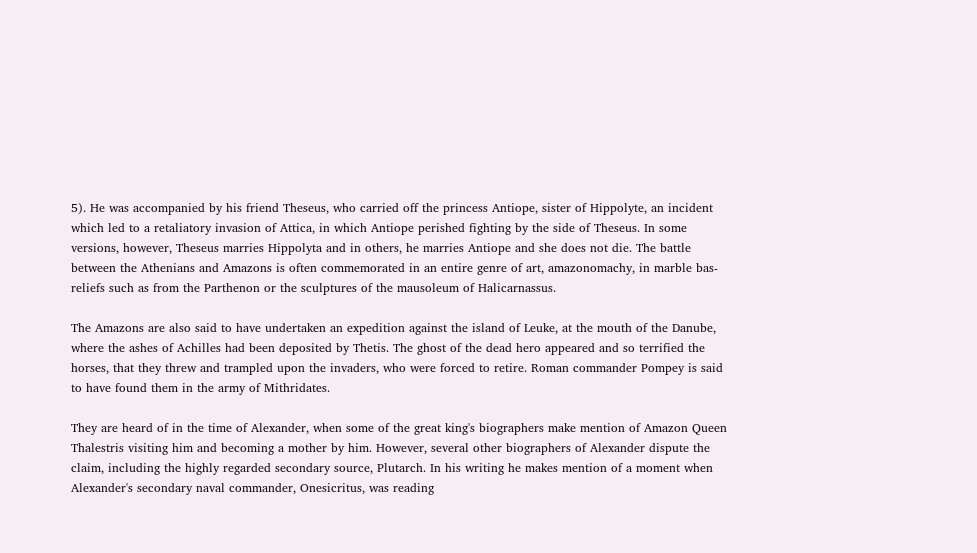5). He was accompanied by his friend Theseus, who carried off the princess Antiope, sister of Hippolyte, an incident which led to a retaliatory invasion of Attica, in which Antiope perished fighting by the side of Theseus. In some versions, however, Theseus marries Hippolyta and in others, he marries Antiope and she does not die. The battle between the Athenians and Amazons is often commemorated in an entire genre of art, amazonomachy, in marble bas-reliefs such as from the Parthenon or the sculptures of the mausoleum of Halicarnassus.

The Amazons are also said to have undertaken an expedition against the island of Leuke, at the mouth of the Danube, where the ashes of Achilles had been deposited by Thetis. The ghost of the dead hero appeared and so terrified the horses, that they threw and trampled upon the invaders, who were forced to retire. Roman commander Pompey is said to have found them in the army of Mithridates.

They are heard of in the time of Alexander, when some of the great king's biographers make mention of Amazon Queen Thalestris visiting him and becoming a mother by him. However, several other biographers of Alexander dispute the claim, including the highly regarded secondary source, Plutarch. In his writing he makes mention of a moment when Alexander's secondary naval commander, Onesicritus, was reading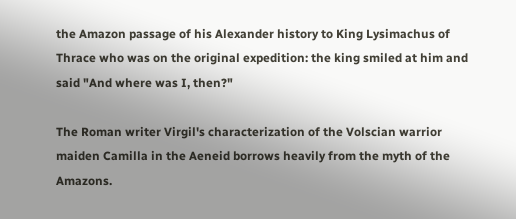the Amazon passage of his Alexander history to King Lysimachus of Thrace who was on the original expedition: the king smiled at him and said "And where was I, then?"

The Roman writer Virgil's characterization of the Volscian warrior maiden Camilla in the Aeneid borrows heavily from the myth of the Amazons.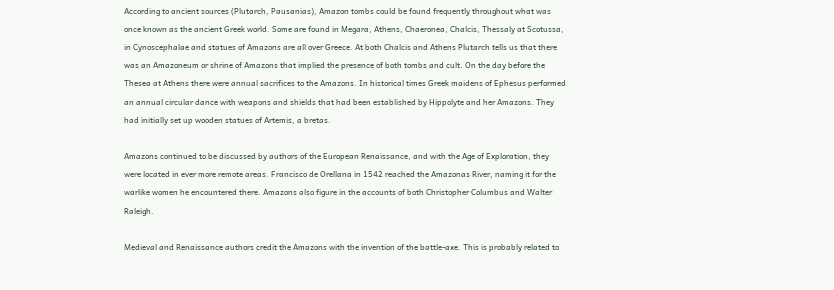According to ancient sources (Plutarch, Pausanias), Amazon tombs could be found frequently throughout what was once known as the ancient Greek world. Some are found in Megara, Athens, Chaeronea, Chalcis, Thessaly at Scotussa, in Cynoscephalae and statues of Amazons are all over Greece. At both Chalcis and Athens Plutarch tells us that there was an Amazoneum or shrine of Amazons that implied the presence of both tombs and cult. On the day before the Thesea at Athens there were annual sacrifices to the Amazons. In historical times Greek maidens of Ephesus performed an annual circular dance with weapons and shields that had been established by Hippolyte and her Amazons. They had initially set up wooden statues of Artemis, a bretas.

Amazons continued to be discussed by authors of the European Renaissance, and with the Age of Exploration, they were located in ever more remote areas. Francisco de Orellana in 1542 reached the Amazonas River, naming it for the warlike women he encountered there. Amazons also figure in the accounts of both Christopher Columbus and Walter Raleigh.

Medieval and Renaissance authors credit the Amazons with the invention of the battle-axe. This is probably related to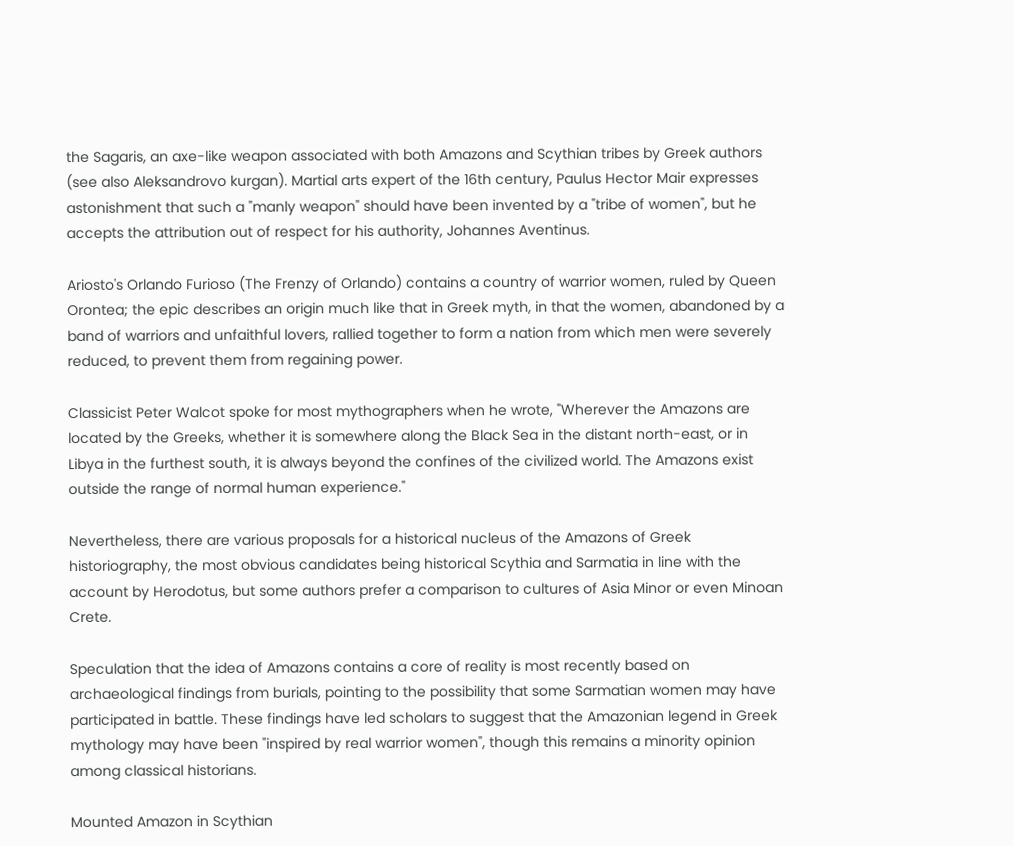the Sagaris, an axe-like weapon associated with both Amazons and Scythian tribes by Greek authors (see also Aleksandrovo kurgan). Martial arts expert of the 16th century, Paulus Hector Mair expresses astonishment that such a "manly weapon" should have been invented by a "tribe of women", but he accepts the attribution out of respect for his authority, Johannes Aventinus.

Ariosto's Orlando Furioso (The Frenzy of Orlando) contains a country of warrior women, ruled by Queen Orontea; the epic describes an origin much like that in Greek myth, in that the women, abandoned by a band of warriors and unfaithful lovers, rallied together to form a nation from which men were severely reduced, to prevent them from regaining power.

Classicist Peter Walcot spoke for most mythographers when he wrote, "Wherever the Amazons are located by the Greeks, whether it is somewhere along the Black Sea in the distant north-east, or in Libya in the furthest south, it is always beyond the confines of the civilized world. The Amazons exist outside the range of normal human experience."

Nevertheless, there are various proposals for a historical nucleus of the Amazons of Greek historiography, the most obvious candidates being historical Scythia and Sarmatia in line with the account by Herodotus, but some authors prefer a comparison to cultures of Asia Minor or even Minoan Crete.

Speculation that the idea of Amazons contains a core of reality is most recently based on archaeological findings from burials, pointing to the possibility that some Sarmatian women may have participated in battle. These findings have led scholars to suggest that the Amazonian legend in Greek mythology may have been "inspired by real warrior women", though this remains a minority opinion among classical historians.

Mounted Amazon in Scythian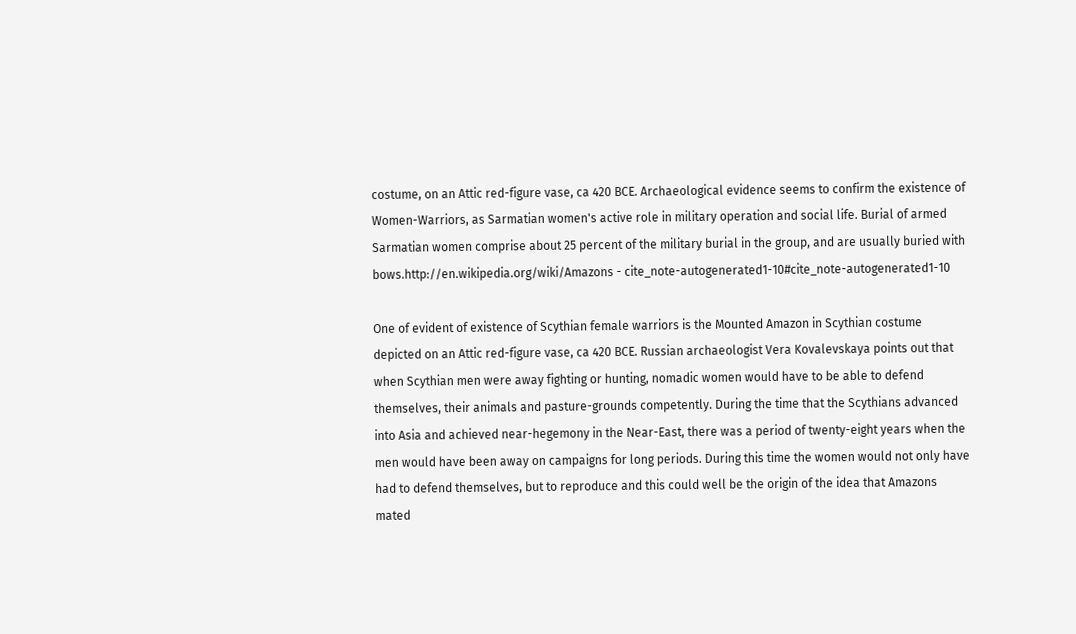costume, on an Attic red-figure vase, ca 420 BCE. Archaeological evidence seems to confirm the existence of Women-Warriors, as Sarmatian women's active role in military operation and social life. Burial of armed Sarmatian women comprise about 25 percent of the military burial in the group, and are usually buried with bows.http://en.wikipedia.org/wiki/Amazons - cite_note-autogenerated1-10#cite_note-autogenerated1-10

One of evident of existence of Scythian female warriors is the Mounted Amazon in Scythian costume depicted on an Attic red-figure vase, ca 420 BCE. Russian archaeologist Vera Kovalevskaya points out that when Scythian men were away fighting or hunting, nomadic women would have to be able to defend themselves, their animals and pasture-grounds competently. During the time that the Scythians advanced into Asia and achieved near-hegemony in the Near-East, there was a period of twenty-eight years when the men would have been away on campaigns for long periods. During this time the women would not only have had to defend themselves, but to reproduce and this could well be the origin of the idea that Amazons mated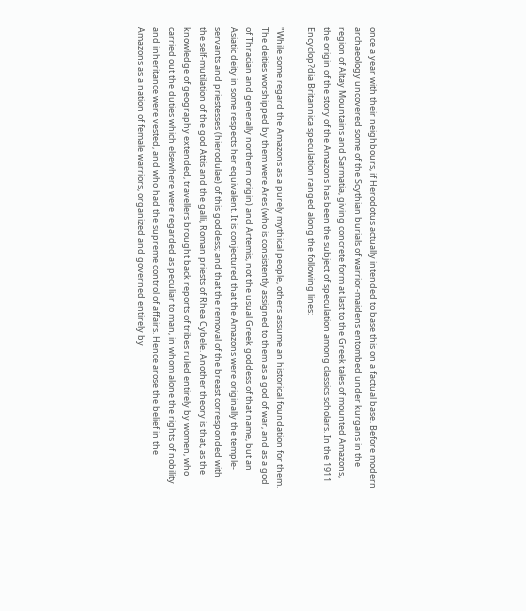once a year with their neighbours, if Herodotus actually intended to base this on a factual base. Before modern archaeology uncovered some of the Scythian burials of warrior-maidens entombed under kurgans in the region of Altay Mountains and Sarmatia, giving concrete form at last to the Greek tales of mounted Amazons, the origin of the story of the Amazons has been the subject of speculation among classics scholars. In the 1911 Encyclop?dia Britannica speculation ranged along the following lines:

"While some regard the Amazons as a purely mythical people, others assume an historical foundation for them. The deities worshipped by them were Ares (who is consistently assigned to them as a god of war, and as a god of Thracian and generally northern origin) and Artemis, not the usual Greek goddess of that name, but an Asiatic deity in some respects her equivalent. It is conjectured that the Amazons were originally the temple-servants and priestesses (hierodulae) of this goddess; and that the removal of the breast corresponded with the self-mutilation of the god Attis and the galli, Roman priests of Rhea Cybele. Another theory is that, as the knowledge of geography extended, travellers brought back reports of tribes ruled entirely by women, who carried out the duties which elsewhere were regarded as peculiar to man, in whom alone the rights of nobility and inheritance were vested, and who had the supreme control of affairs. Hence arose the belief in the Amazons as a nation of female warriors, organized and governed entirely by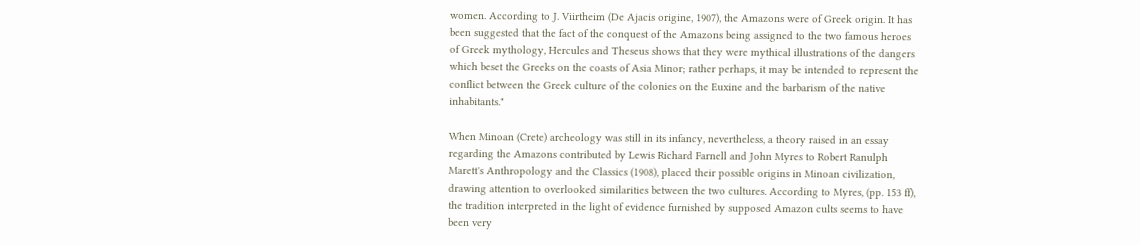women. According to J. Viirtheim (De Ajacis origine, 1907), the Amazons were of Greek origin. It has been suggested that the fact of the conquest of the Amazons being assigned to the two famous heroes of Greek mythology, Hercules and Theseus shows that they were mythical illustrations of the dangers which beset the Greeks on the coasts of Asia Minor; rather perhaps, it may be intended to represent the conflict between the Greek culture of the colonies on the Euxine and the barbarism of the native inhabitants."

When Minoan (Crete) archeology was still in its infancy, nevertheless, a theory raised in an essay regarding the Amazons contributed by Lewis Richard Farnell and John Myres to Robert Ranulph Marett's Anthropology and the Classics (1908), placed their possible origins in Minoan civilization, drawing attention to overlooked similarities between the two cultures. According to Myres, (pp. 153 ff), the tradition interpreted in the light of evidence furnished by supposed Amazon cults seems to have been very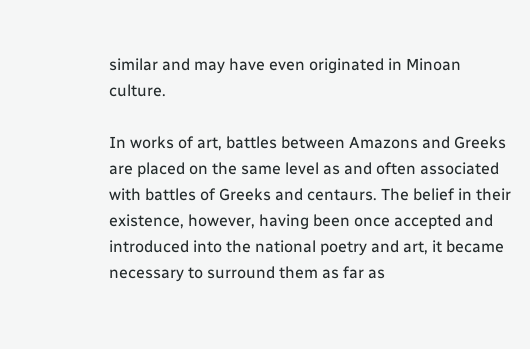similar and may have even originated in Minoan culture.

In works of art, battles between Amazons and Greeks are placed on the same level as and often associated with battles of Greeks and centaurs. The belief in their existence, however, having been once accepted and introduced into the national poetry and art, it became necessary to surround them as far as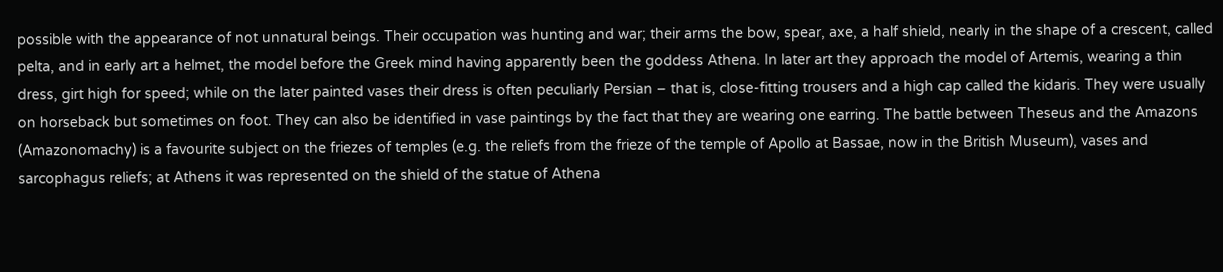possible with the appearance of not unnatural beings. Their occupation was hunting and war; their arms the bow, spear, axe, a half shield, nearly in the shape of a crescent, called pelta, and in early art a helmet, the model before the Greek mind having apparently been the goddess Athena. In later art they approach the model of Artemis, wearing a thin dress, girt high for speed; while on the later painted vases their dress is often peculiarly Persian – that is, close-fitting trousers and a high cap called the kidaris. They were usually on horseback but sometimes on foot. They can also be identified in vase paintings by the fact that they are wearing one earring. The battle between Theseus and the Amazons (Amazonomachy) is a favourite subject on the friezes of temples (e.g. the reliefs from the frieze of the temple of Apollo at Bassae, now in the British Museum), vases and sarcophagus reliefs; at Athens it was represented on the shield of the statue of Athena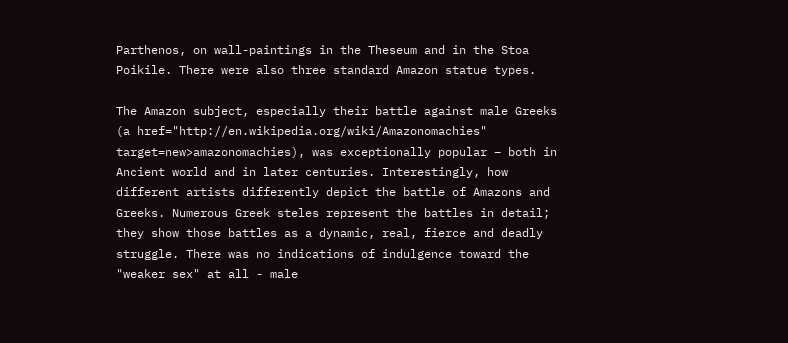Parthenos, on wall-paintings in the Theseum and in the Stoa Poikile. There were also three standard Amazon statue types.

The Amazon subject, especially their battle against male Greeks (a href="http://en.wikipedia.org/wiki/Amazonomachies" target=new>amazonomachies), was exceptionally popular – both in Ancient world and in later centuries. Interestingly, how different artists differently depict the battle of Amazons and Greeks. Numerous Greek steles represent the battles in detail; they show those battles as a dynamic, real, fierce and deadly struggle. There was no indications of indulgence toward the "weaker sex" at all - male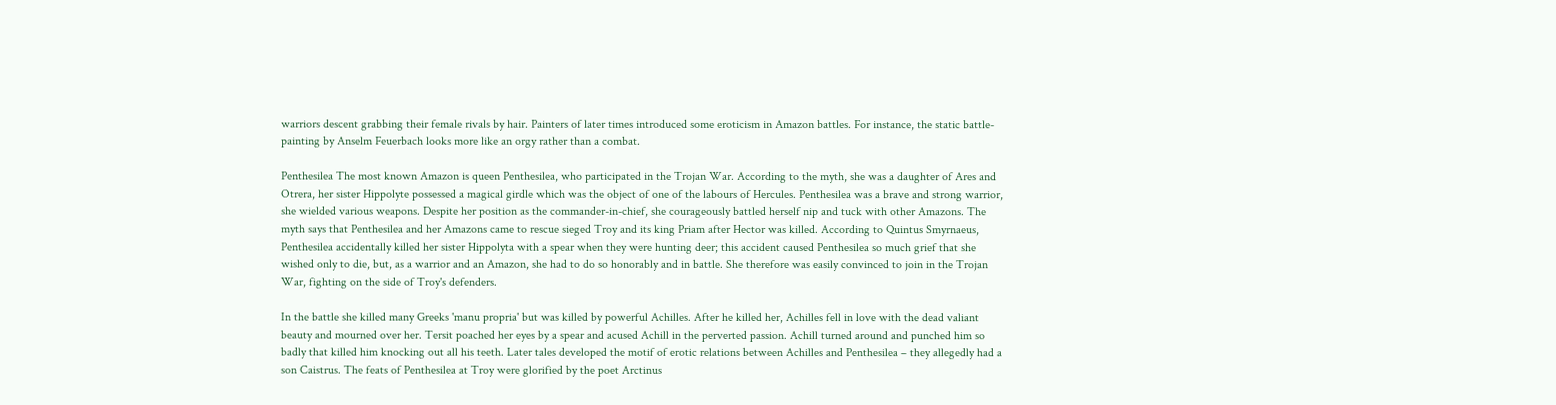warriors descent grabbing their female rivals by hair. Painters of later times introduced some eroticism in Amazon battles. For instance, the static battle-painting by Anselm Feuerbach looks more like an orgy rather than a combat.

Penthesilea The most known Amazon is queen Penthesilea, who participated in the Trojan War. According to the myth, she was a daughter of Ares and Otrera, her sister Hippolyte possessed a magical girdle which was the object of one of the labours of Hercules. Penthesilea was a brave and strong warrior, she wielded various weapons. Despite her position as the commander-in-chief, she courageously battled herself nip and tuck with other Amazons. The myth says that Penthesilea and her Amazons came to rescue sieged Troy and its king Priam after Hector was killed. According to Quintus Smyrnaeus, Penthesilea accidentally killed her sister Hippolyta with a spear when they were hunting deer; this accident caused Penthesilea so much grief that she wished only to die, but, as a warrior and an Amazon, she had to do so honorably and in battle. She therefore was easily convinced to join in the Trojan War, fighting on the side of Troy's defenders.

In the battle she killed many Greeks 'manu propria' but was killed by powerful Achilles. After he killed her, Achilles fell in love with the dead valiant beauty and mourned over her. Tersit poached her eyes by a spear and acused Achill in the perverted passion. Achill turned around and punched him so badly that killed him knocking out all his teeth. Later tales developed the motif of erotic relations between Achilles and Penthesilea – they allegedly had a son Caistrus. The feats of Penthesilea at Troy were glorified by the poet Arctinus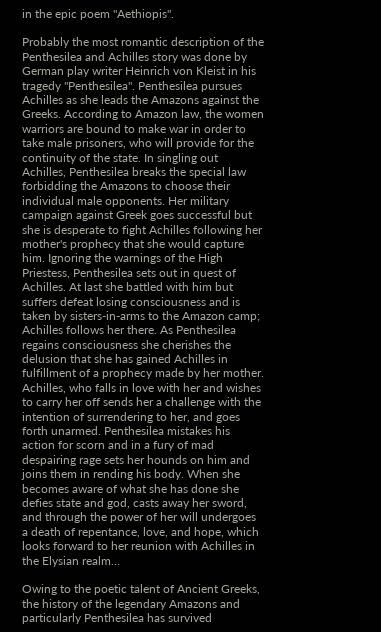in the epic poem "Aethiopis".

Probably the most romantic description of the Penthesilea and Achilles story was done by German play writer Heinrich von Kleist in his tragedy "Penthesilea". Penthesilea pursues Achilles as she leads the Amazons against the Greeks. According to Amazon law, the women warriors are bound to make war in order to take male prisoners, who will provide for the continuity of the state. In singling out Achilles, Penthesilea breaks the special law forbidding the Amazons to choose their individual male opponents. Her military campaign against Greek goes successful but she is desperate to fight Achilles following her mother's prophecy that she would capture him. Ignoring the warnings of the High Priestess, Penthesilea sets out in quest of Achilles. At last she battled with him but suffers defeat losing consciousness and is taken by sisters-in-arms to the Amazon camp; Achilles follows her there. As Penthesilea regains consciousness she cherishes the delusion that she has gained Achilles in fulfillment of a prophecy made by her mother. Achilles, who falls in love with her and wishes to carry her off sends her a challenge with the intention of surrendering to her, and goes forth unarmed. Penthesilea mistakes his action for scorn and in a fury of mad despairing rage sets her hounds on him and joins them in rending his body. When she becomes aware of what she has done she defies state and god, casts away her sword, and through the power of her will undergoes a death of repentance, love, and hope, which looks forward to her reunion with Achilles in the Elysian realm…

Owing to the poetic talent of Ancient Greeks, the history of the legendary Amazons and particularly Penthesilea has survived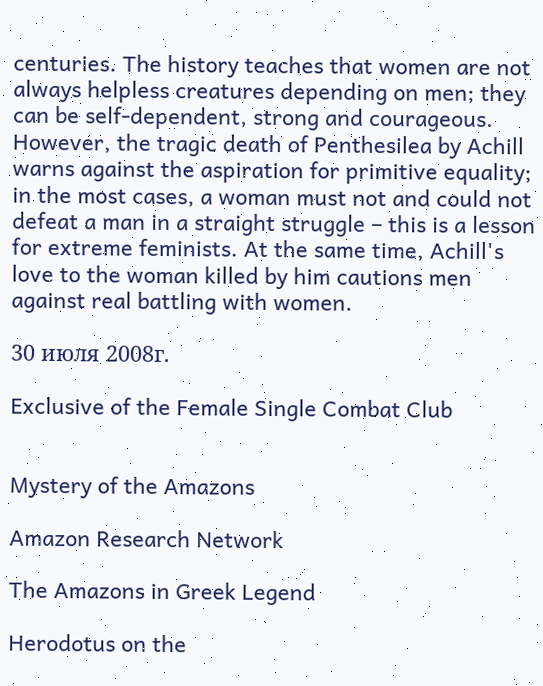centuries. The history teaches that women are not always helpless creatures depending on men; they can be self-dependent, strong and courageous. However, the tragic death of Penthesilea by Achill warns against the aspiration for primitive equality; in the most cases, a woman must not and could not defeat a man in a straight struggle – this is a lesson for extreme feminists. At the same time, Achill's love to the woman killed by him cautions men against real battling with women.

30 июля 2008г.

Exclusive of the Female Single Combat Club


Mystery of the Amazons

Amazon Research Network

The Amazons in Greek Legend

Herodotus on the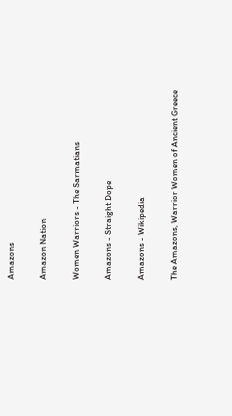Amazons

Amazon Nation

Women Warriors - The Sarmatians

Amazons - Straight Dope

Amazons - Wikipedia

The Amazons, Warrior Women of Ancient Greece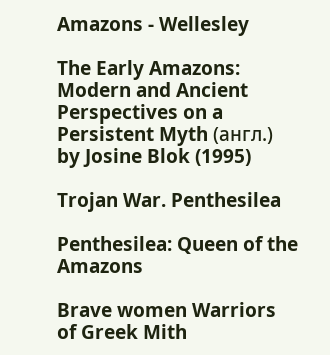Amazons - Wellesley

The Early Amazons: Modern and Ancient Perspectives on a Persistent Myth (англ.) by Josine Blok (1995)

Trojan War. Penthesilea

Penthesilea: Queen of the Amazons

Brave women Warriors of Greek Mith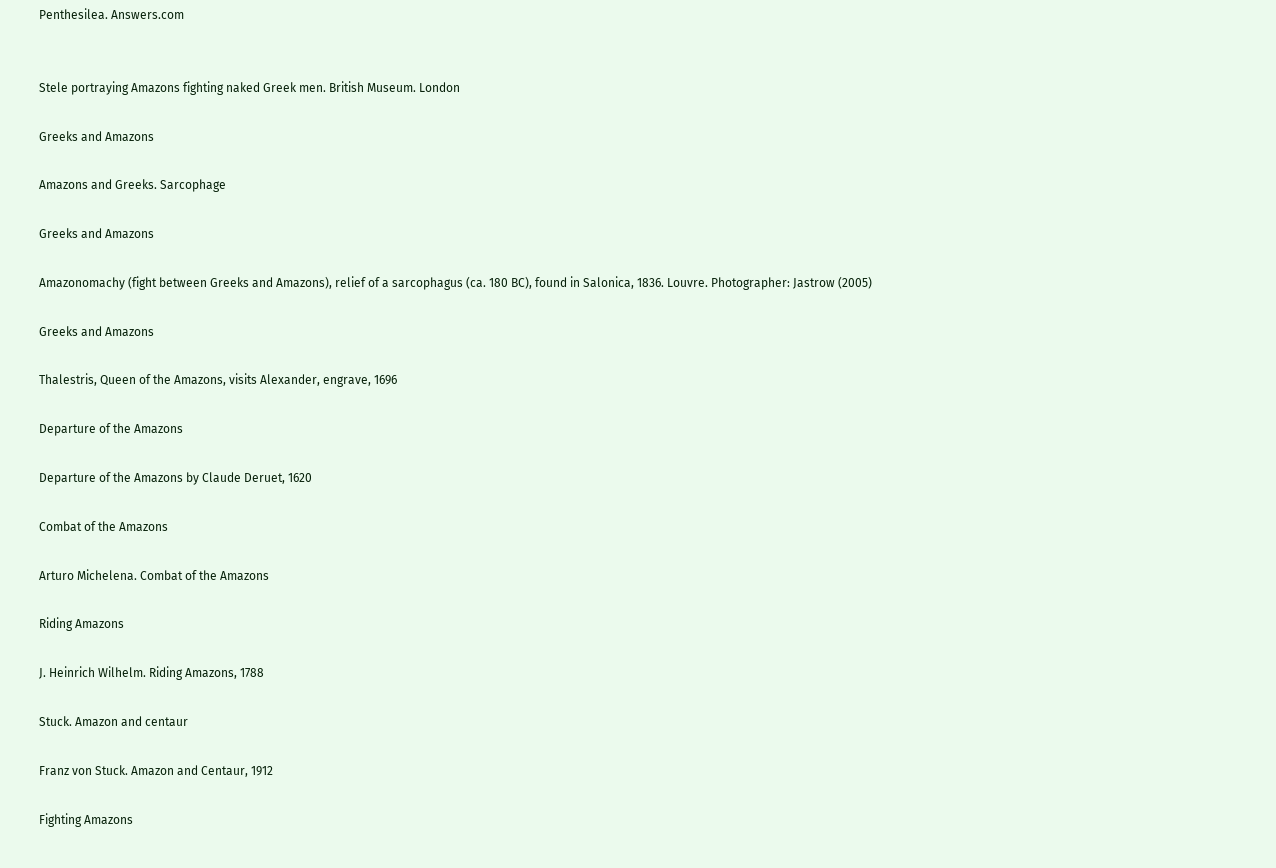Penthesilea. Answers.com


Stele portraying Amazons fighting naked Greek men. British Museum. London

Greeks and Amazons

Amazons and Greeks. Sarcophage

Greeks and Amazons

Amazonomachy (fight between Greeks and Amazons), relief of a sarcophagus (ca. 180 BC), found in Salonica, 1836. Louvre. Photographer: Jastrow (2005)

Greeks and Amazons

Thalestris, Queen of the Amazons, visits Alexander, engrave, 1696

Departure of the Amazons

Departure of the Amazons by Claude Deruet, 1620

Combat of the Amazons

Arturo Michelena. Combat of the Amazons

Riding Amazons

J. Heinrich Wilhelm. Riding Amazons, 1788

Stuck. Amazon and centaur

Franz von Stuck. Amazon and Centaur, 1912

Fighting Amazons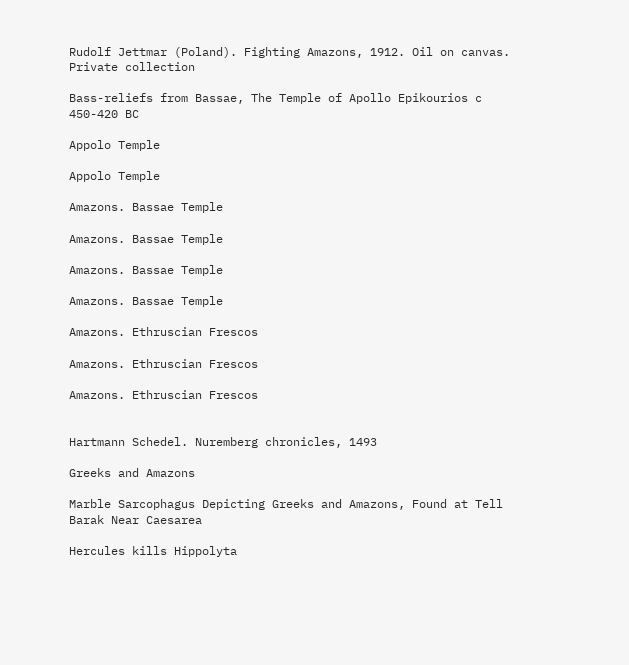Rudolf Jettmar (Poland). Fighting Amazons, 1912. Oil on canvas. Private collection

Bass-reliefs from Bassae, The Temple of Apollo Epikourios c 450-420 BC

Appolo Temple

Appolo Temple

Amazons. Bassae Temple

Amazons. Bassae Temple

Amazons. Bassae Temple

Amazons. Bassae Temple

Amazons. Ethruscian Frescos

Amazons. Ethruscian Frescos

Amazons. Ethruscian Frescos


Hartmann Schedel. Nuremberg chronicles, 1493

Greeks and Amazons

Marble Sarcophagus Depicting Greeks and Amazons, Found at Tell Barak Near Caesarea

Hercules kills Hippolyta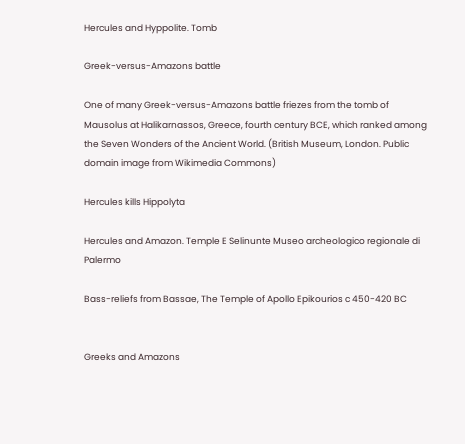Hercules and Hyppolite. Tomb

Greek-versus-Amazons battle

One of many Greek-versus-Amazons battle friezes from the tomb of Mausolus at Halikarnassos, Greece, fourth century BCE, which ranked among the Seven Wonders of the Ancient World. (British Museum, London. Public domain image from Wikimedia Commons)

Hercules kills Hippolyta

Hercules and Amazon. Temple E Selinunte Museo archeologico regionale di Palermo

Bass-reliefs from Bassae, The Temple of Apollo Epikourios c 450-420 BC


Greeks and Amazons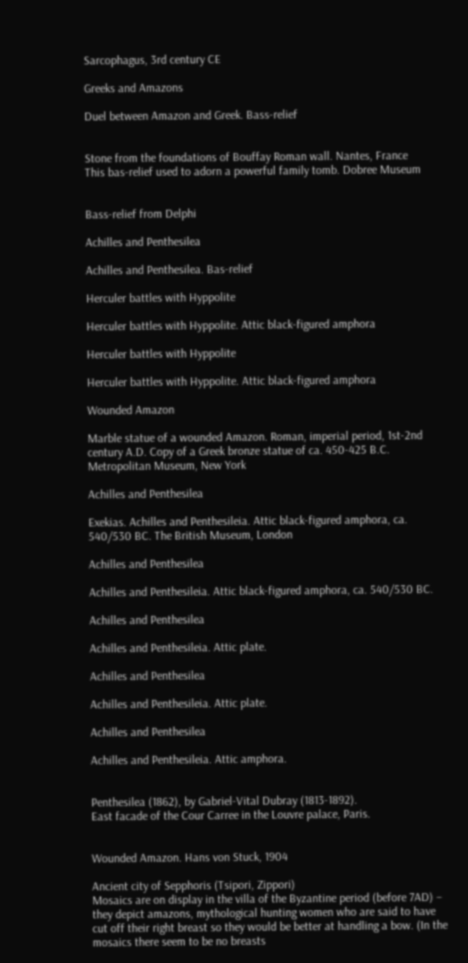Sarcophagus, 3rd century CE

Greeks and Amazons

Duel between Amazon and Greek. Bass-relief


Stone from the foundations of Bouffay Roman wall. Nantes, France
This bas-relief used to adorn a powerful family tomb. Dobree Museum


Bass-relief from Delphi

Achilles and Penthesilea

Achilles and Penthesilea. Bas-relief

Herculer battles with Hyppolite

Herculer battles with Hyppolite. Attic black-figured amphora

Herculer battles with Hyppolite

Herculer battles with Hyppolite. Attic black-figured amphora

Wounded Amazon

Marble statue of a wounded Amazon. Roman, imperial period, 1st-2nd century A.D. Copy of a Greek bronze statue of ca. 450-425 B.C.
Metropolitan Museum, New York

Achilles and Penthesilea

Exekias. Achilles and Penthesileia. Attic black-figured amphora, ca. 540/530 BC. The British Museum, London

Achilles and Penthesilea

Achilles and Penthesileia. Attic black-figured amphora, ca. 540/530 BC.

Achilles and Penthesilea

Achilles and Penthesileia. Attic plate.

Achilles and Penthesilea

Achilles and Penthesileia. Attic plate.

Achilles and Penthesilea

Achilles and Penthesileia. Attic amphora.


Penthesilea (1862), by Gabriel-Vital Dubray (1813-1892).
East facade of the Cour Carree in the Louvre palace, Paris.


Wounded Amazon. Hans von Stuck, 1904

Ancient city of Sepphoris (Tsipori, Zippori)
Mosaics are on display in the villa of the Byzantine period (before 7AD) – they depict amazons, mythological hunting women who are said to have cut off their right breast so they would be better at handling a bow. (In the mosaics there seem to be no breasts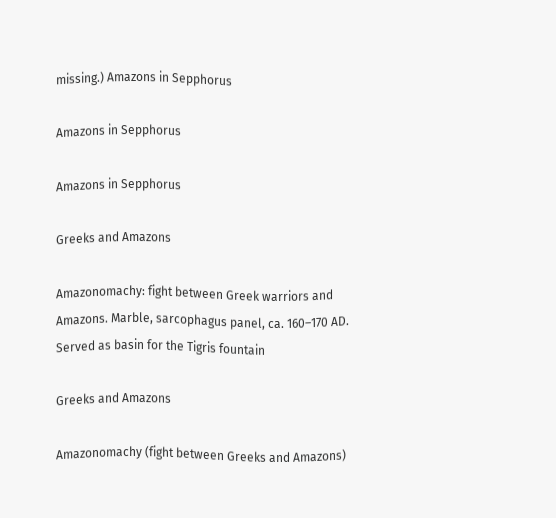missing.) Amazons in Sepphorus

Amazons in Sepphorus

Amazons in Sepphorus

Greeks and Amazons

Amazonomachy: fight between Greek warriors and Amazons. Marble, sarcophagus panel, ca. 160–170 AD. Served as basin for the Tigris fountain

Greeks and Amazons

Amazonomachy (fight between Greeks and Amazons)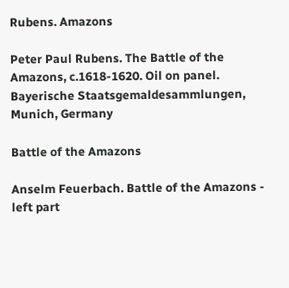Rubens. Amazons

Peter Paul Rubens. The Battle of the Amazons, c.1618-1620. Oil on panel. Bayerische Staatsgemaldesammlungen, Munich, Germany

Battle of the Amazons

Anselm Feuerbach. Battle of the Amazons - left part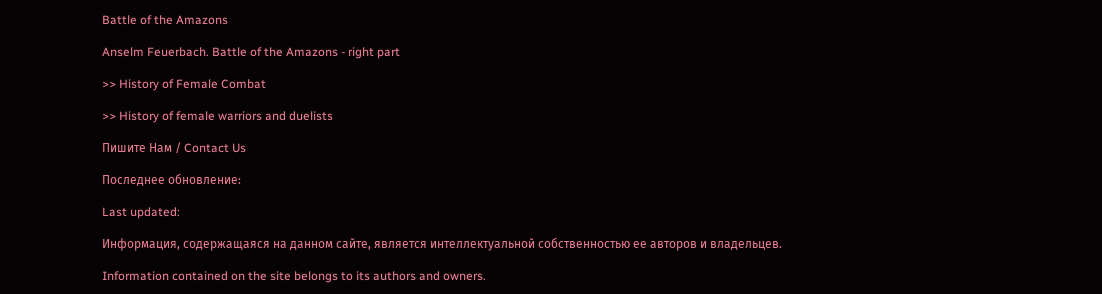Battle of the Amazons

Anselm Feuerbach. Battle of the Amazons - right part

>> History of Female Combat

>> History of female warriors and duelists

Пишите Нам / Contact Us

Последнее обновление:

Last updated:

Информация, содержащаяся на данном сайте, является интеллектуальной собственностью ее авторов и владельцев.

Information contained on the site belongs to its authors and owners.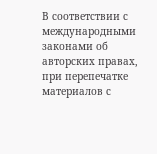В соответствии с международными законами об авторских правах, при перепечатке материалов с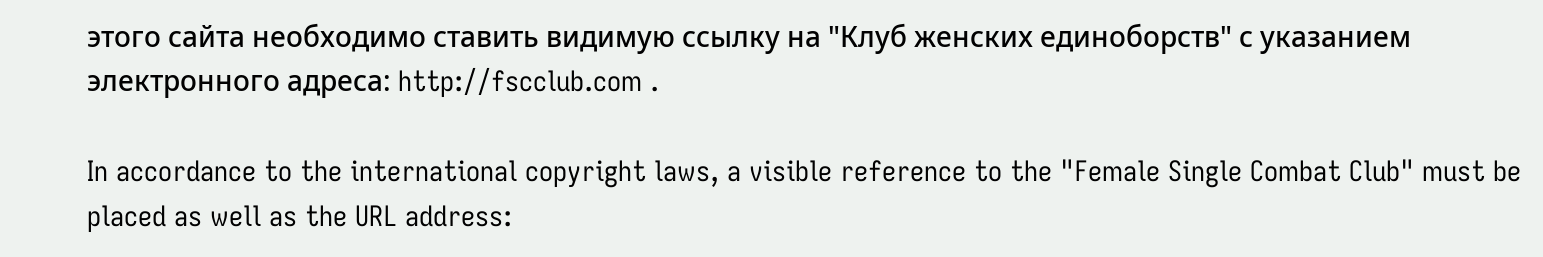этого сайта необходимо ставить видимую ссылку на "Клуб женских единоборств" с указанием электронного адреса: http://fscclub.com .

In accordance to the international copyright laws, a visible reference to the "Female Single Combat Club" must be placed as well as the URL address: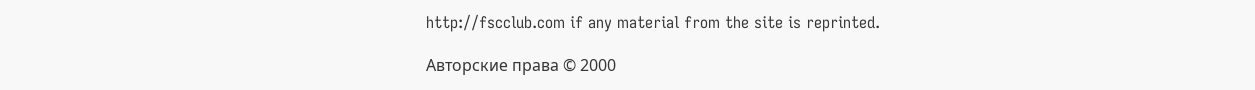http://fscclub.com if any material from the site is reprinted.

Авторские права © 2000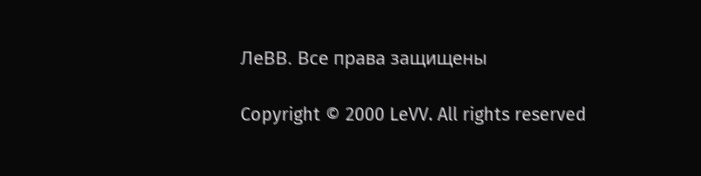ЛеВВ. Все права защищены

Copyright © 2000 LeVV. All rights reserved